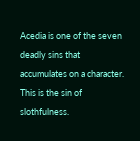Acedia is one of the seven deadly sins that accumulates on a character. This is the sin of slothfulness.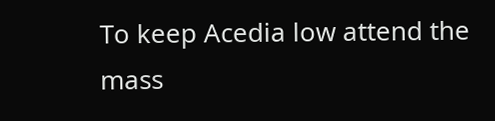To keep Acedia low attend the mass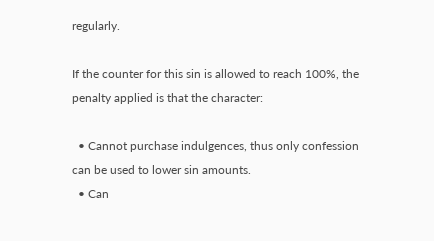regularly.

If the counter for this sin is allowed to reach 100%, the penalty applied is that the character:

  • Cannot purchase indulgences, thus only confession can be used to lower sin amounts.
  • Can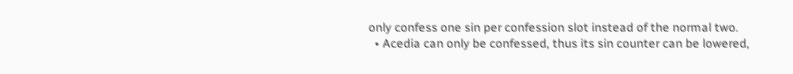only confess one sin per confession slot instead of the normal two.
  • Acedia can only be confessed, thus its sin counter can be lowered,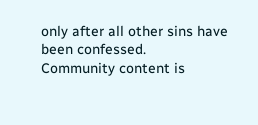only after all other sins have been confessed.
Community content is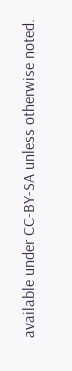available under CC-BY-SA unless otherwise noted.